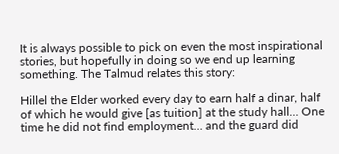It is always possible to pick on even the most inspirational stories, but hopefully in doing so we end up learning something. The Talmud relates this story:

Hillel the Elder worked every day to earn half a dinar, half of which he would give [as tuition] at the study hall… One time he did not find employment… and the guard did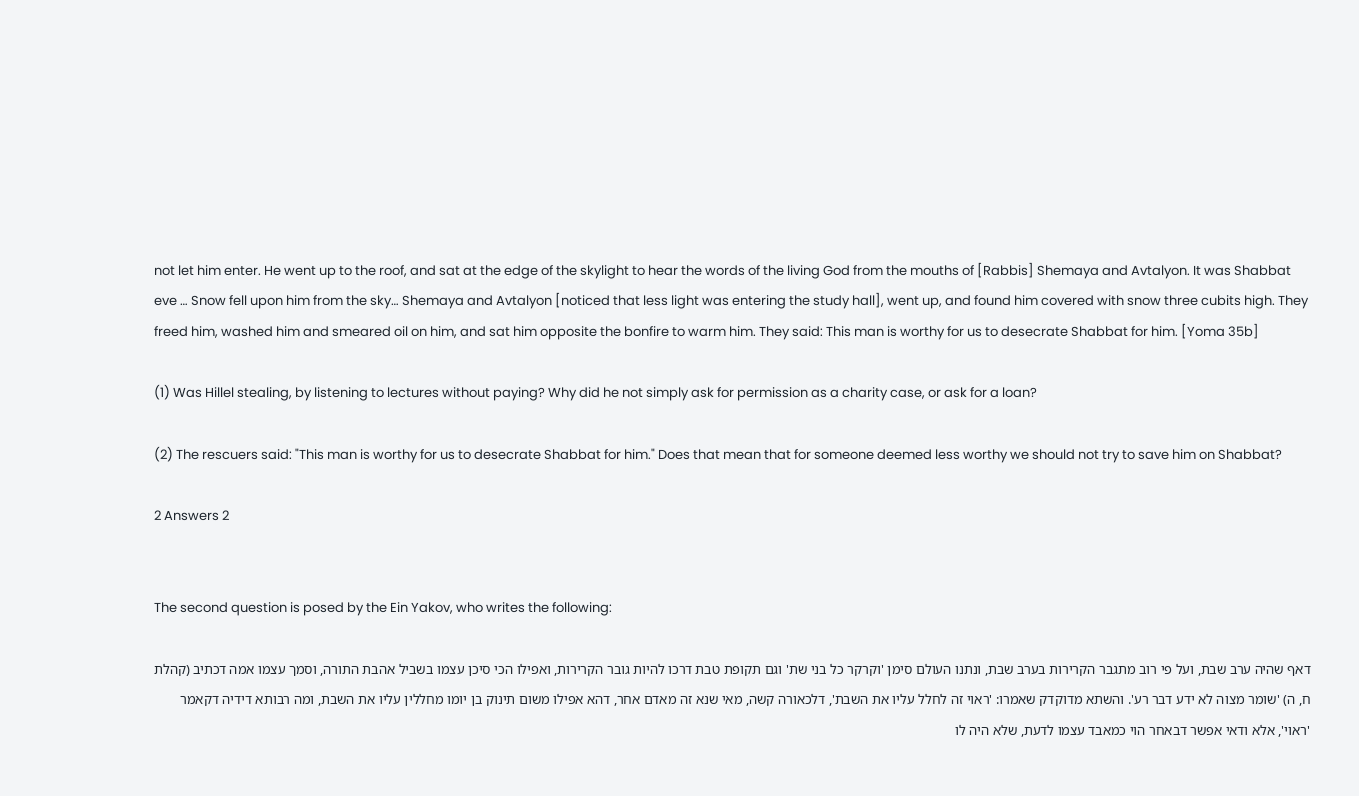not let him enter. He went up to the roof, and sat at the edge of the skylight to hear the words of the living God from the mouths of [Rabbis] Shemaya and Avtalyon. It was Shabbat eve … Snow fell upon him from the sky… Shemaya and Avtalyon [noticed that less light was entering the study hall], went up, and found him covered with snow three cubits high. They freed him, washed him and smeared oil on him, and sat him opposite the bonfire to warm him. They said: This man is worthy for us to desecrate Shabbat for him. [Yoma 35b]

(1) Was Hillel stealing, by listening to lectures without paying? Why did he not simply ask for permission as a charity case, or ask for a loan?

(2) The rescuers said: "This man is worthy for us to desecrate Shabbat for him." Does that mean that for someone deemed less worthy we should not try to save him on Shabbat?

2 Answers 2


The second question is posed by the Ein Yakov, who writes the following:

דאף שהיה ערב שבת, ועל פי רוב מתגבר הקרירות בערב שבת, ונתנו העולם סימן 'וקרקר כל בני שת' וגם תקופת טבת דרכו להיות גובר הקרירות, ואפילו הכי סיכן עצמו בשביל אהבת התורה, וסמך עצמו אמה דכתיב (קהלת ח, ה) 'שומר מצוה לא ידע דבר רע'. והשתא מדוקדק שאמרו: 'ראוי זה לחלל עליו את השבת', דלכאורה קשה, מאי שנא זה מאדם אחר, דהא אפילו משום תינוק בן יומו מחללין עליו את השבת, ומה רבותא דידיה דקאמר 'ראוי', אלא ודאי אפשר דבאחר הוי כמאבד עצמו לדעת, שלא היה לו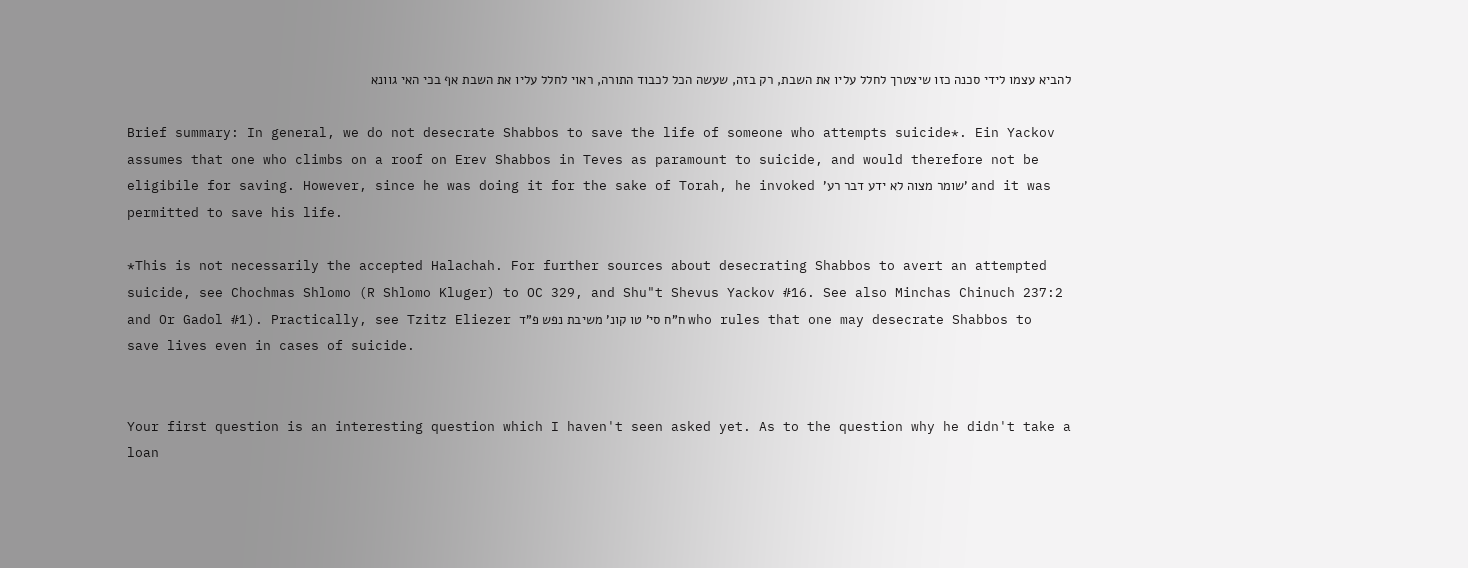להביא עצמו לידי סכנה כזו שיצטרך לחלל עליו את השבת, רק בזה, שעשה הכל לכבוד התורה, ראוי לחלל עליו את השבת אף בכי האי גוונא

Brief summary: In general, we do not desecrate Shabbos to save the life of someone who attempts suicide*. Ein Yackov assumes that one who climbs on a roof on Erev Shabbos in Teves as paramount to suicide, and would therefore not be eligibile for saving. However, since he was doing it for the sake of Torah, he invoked 'שומר מצוה לא ידע דבר רע' and it was permitted to save his life.

*This is not necessarily the accepted Halachah. For further sources about desecrating Shabbos to avert an attempted suicide, see Chochmas Shlomo (R Shlomo Kluger) to OC 329, and Shu"t Shevus Yackov #16. See also Minchas Chinuch 237:2 and Or Gadol #1). Practically, see Tzitz Eliezer ח"ח סי' טו קונ' משיבת נפש פ"ד who rules that one may desecrate Shabbos to save lives even in cases of suicide.


Your first question is an interesting question which I haven't seen asked yet. As to the question why he didn't take a loan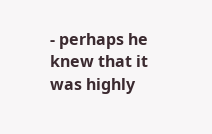- perhaps he knew that it was highly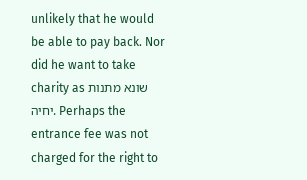unlikely that he would be able to pay back. Nor did he want to take charity as שונא מתנות יחיה. Perhaps the entrance fee was not charged for the right to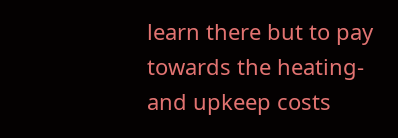learn there but to pay towards the heating- and upkeep costs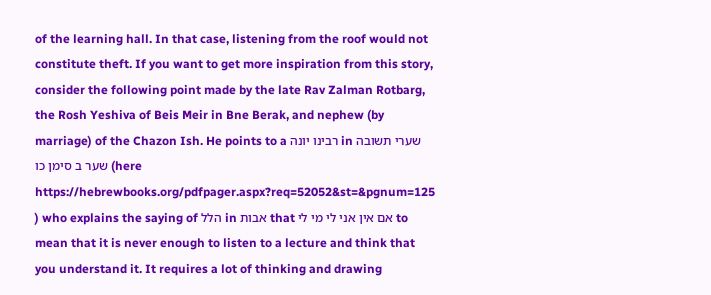of the learning hall. In that case, listening from the roof would not constitute theft. If you want to get more inspiration from this story, consider the following point made by the late Rav Zalman Rotbarg, the Rosh Yeshiva of Beis Meir in Bne Berak, and nephew (by marriage) of the Chazon Ish. He points to a רבינו יונה in שערי תשובה שער ב סימן כו (here https://hebrewbooks.org/pdfpager.aspx?req=52052&st=&pgnum=125 ) who explains the saying of הלל in אבות that אם אין אני לי מי לי to mean that it is never enough to listen to a lecture and think that you understand it. It requires a lot of thinking and drawing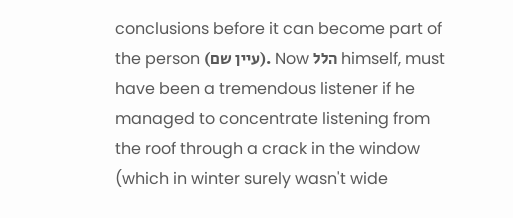conclusions before it can become part of the person (עיין שם). Now הלל himself, must have been a tremendous listener if he managed to concentrate listening from the roof through a crack in the window (which in winter surely wasn't wide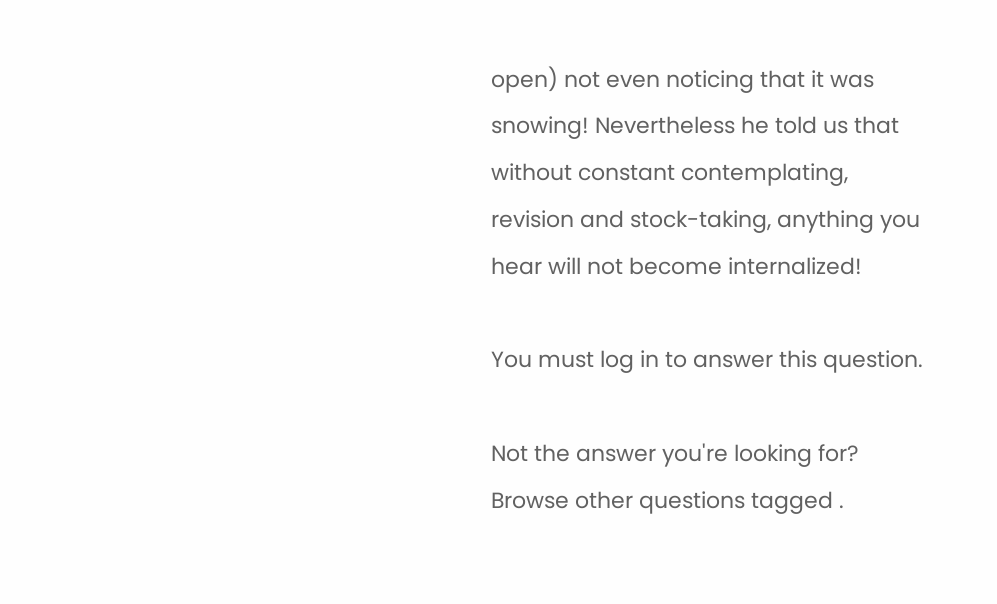open) not even noticing that it was snowing! Nevertheless he told us that without constant contemplating, revision and stock-taking, anything you hear will not become internalized!

You must log in to answer this question.

Not the answer you're looking for? Browse other questions tagged .